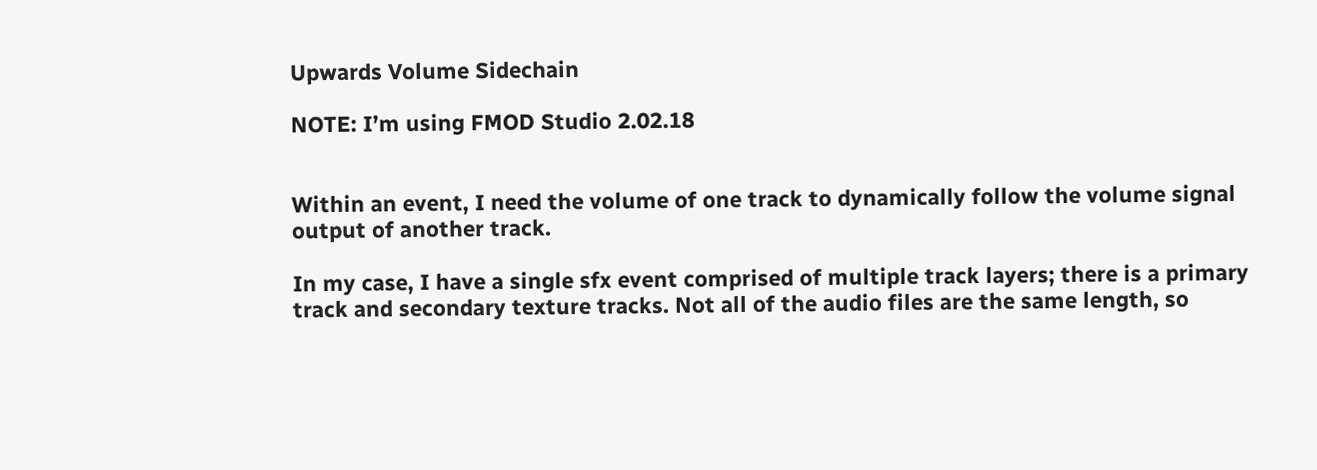Upwards Volume Sidechain

NOTE: I’m using FMOD Studio 2.02.18


Within an event, I need the volume of one track to dynamically follow the volume signal output of another track.

In my case, I have a single sfx event comprised of multiple track layers; there is a primary track and secondary texture tracks. Not all of the audio files are the same length, so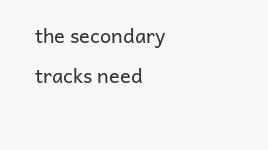the secondary tracks need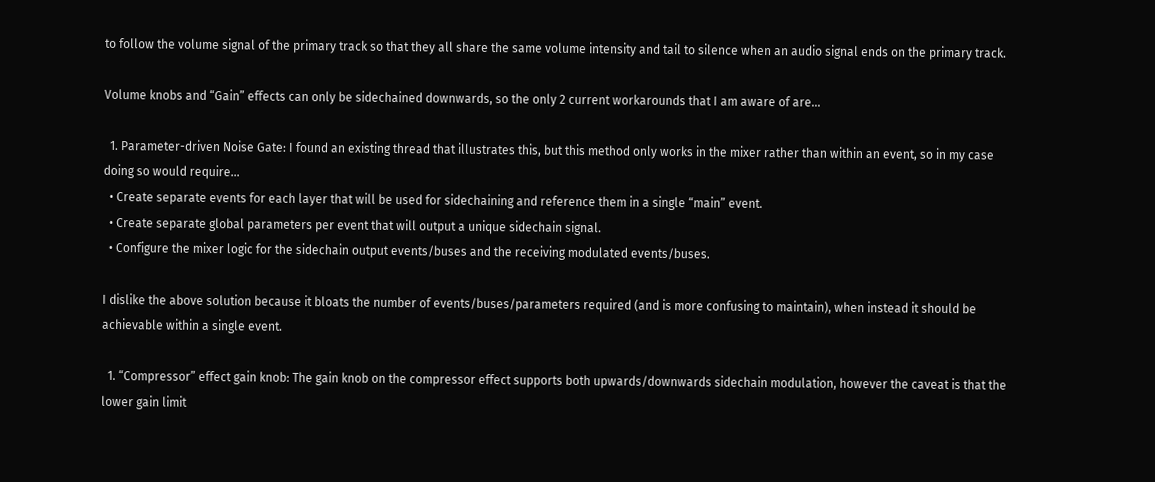to follow the volume signal of the primary track so that they all share the same volume intensity and tail to silence when an audio signal ends on the primary track.

Volume knobs and “Gain” effects can only be sidechained downwards, so the only 2 current workarounds that I am aware of are…

  1. Parameter-driven Noise Gate: I found an existing thread that illustrates this, but this method only works in the mixer rather than within an event, so in my case doing so would require…
  • Create separate events for each layer that will be used for sidechaining and reference them in a single “main” event.
  • Create separate global parameters per event that will output a unique sidechain signal.
  • Configure the mixer logic for the sidechain output events/buses and the receiving modulated events/buses.

I dislike the above solution because it bloats the number of events/buses/parameters required (and is more confusing to maintain), when instead it should be achievable within a single event.

  1. “Compressor” effect gain knob: The gain knob on the compressor effect supports both upwards/downwards sidechain modulation, however the caveat is that the lower gain limit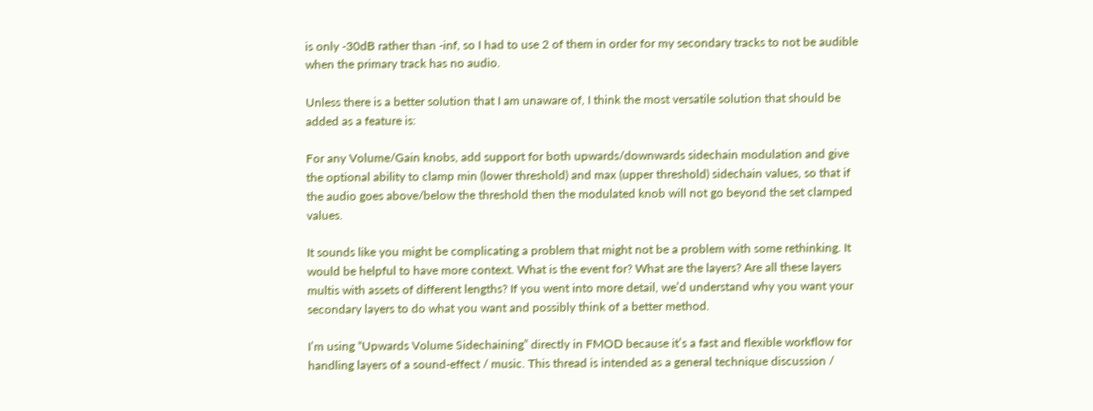is only -30dB rather than -inf, so I had to use 2 of them in order for my secondary tracks to not be audible when the primary track has no audio.

Unless there is a better solution that I am unaware of, I think the most versatile solution that should be added as a feature is:

For any Volume/Gain knobs, add support for both upwards/downwards sidechain modulation and give the optional ability to clamp min (lower threshold) and max (upper threshold) sidechain values, so that if the audio goes above/below the threshold then the modulated knob will not go beyond the set clamped values.

It sounds like you might be complicating a problem that might not be a problem with some rethinking. It would be helpful to have more context. What is the event for? What are the layers? Are all these layers multis with assets of different lengths? If you went into more detail, we’d understand why you want your secondary layers to do what you want and possibly think of a better method.

I’m using “Upwards Volume Sidechaining” directly in FMOD because it’s a fast and flexible workflow for handling layers of a sound-effect / music. This thread is intended as a general technique discussion /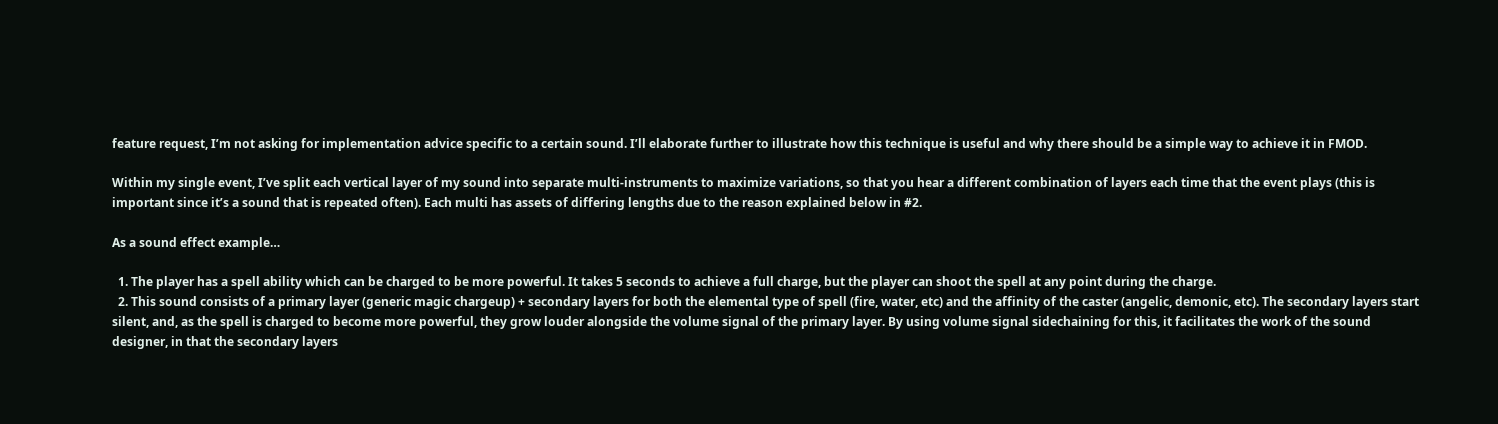feature request, I’m not asking for implementation advice specific to a certain sound. I’ll elaborate further to illustrate how this technique is useful and why there should be a simple way to achieve it in FMOD.

Within my single event, I’ve split each vertical layer of my sound into separate multi-instruments to maximize variations, so that you hear a different combination of layers each time that the event plays (this is important since it’s a sound that is repeated often). Each multi has assets of differing lengths due to the reason explained below in #2.

As a sound effect example…

  1. The player has a spell ability which can be charged to be more powerful. It takes 5 seconds to achieve a full charge, but the player can shoot the spell at any point during the charge.
  2. This sound consists of a primary layer (generic magic chargeup) + secondary layers for both the elemental type of spell (fire, water, etc) and the affinity of the caster (angelic, demonic, etc). The secondary layers start silent, and, as the spell is charged to become more powerful, they grow louder alongside the volume signal of the primary layer. By using volume signal sidechaining for this, it facilitates the work of the sound designer, in that the secondary layers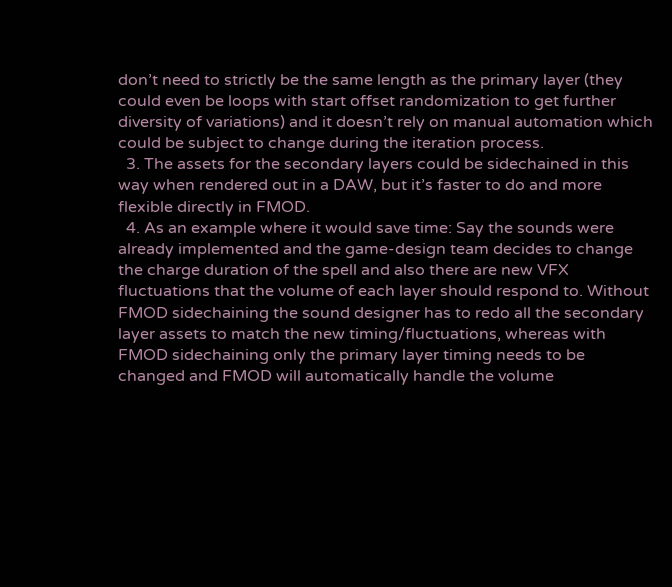don’t need to strictly be the same length as the primary layer (they could even be loops with start offset randomization to get further diversity of variations) and it doesn’t rely on manual automation which could be subject to change during the iteration process.
  3. The assets for the secondary layers could be sidechained in this way when rendered out in a DAW, but it’s faster to do and more flexible directly in FMOD.
  4. As an example where it would save time: Say the sounds were already implemented and the game-design team decides to change the charge duration of the spell and also there are new VFX fluctuations that the volume of each layer should respond to. Without FMOD sidechaining the sound designer has to redo all the secondary layer assets to match the new timing/fluctuations, whereas with FMOD sidechaining only the primary layer timing needs to be changed and FMOD will automatically handle the volume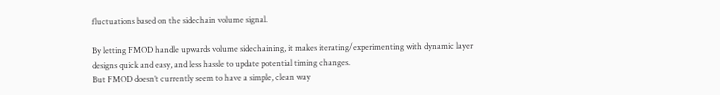fluctuations based on the sidechain volume signal.

By letting FMOD handle upwards volume sidechaining, it makes iterating/experimenting with dynamic layer designs quick and easy, and less hassle to update potential timing changes.
But FMOD doesn’t currently seem to have a simple, clean way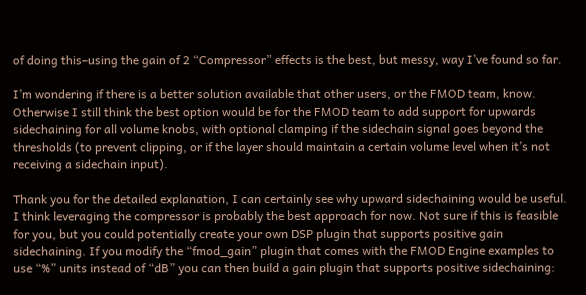of doing this–using the gain of 2 “Compressor” effects is the best, but messy, way I’ve found so far.

I’m wondering if there is a better solution available that other users, or the FMOD team, know. Otherwise I still think the best option would be for the FMOD team to add support for upwards sidechaining for all volume knobs, with optional clamping if the sidechain signal goes beyond the thresholds (to prevent clipping, or if the layer should maintain a certain volume level when it’s not receiving a sidechain input).

Thank you for the detailed explanation, I can certainly see why upward sidechaining would be useful.
I think leveraging the compressor is probably the best approach for now. Not sure if this is feasible for you, but you could potentially create your own DSP plugin that supports positive gain sidechaining. If you modify the “fmod_gain” plugin that comes with the FMOD Engine examples to use “%” units instead of “dB” you can then build a gain plugin that supports positive sidechaining: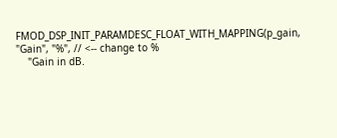FMOD_DSP_INIT_PARAMDESC_FLOAT_WITH_MAPPING(p_gain, "Gain", "%", // <-- change to %
    "Gain in dB.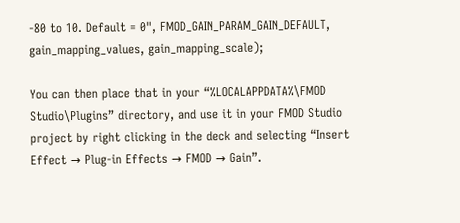-80 to 10. Default = 0", FMOD_GAIN_PARAM_GAIN_DEFAULT, gain_mapping_values, gain_mapping_scale);

You can then place that in your “%LOCALAPPDATA%\FMOD Studio\Plugins” directory, and use it in your FMOD Studio project by right clicking in the deck and selecting “Insert Effect → Plug-in Effects → FMOD → Gain”.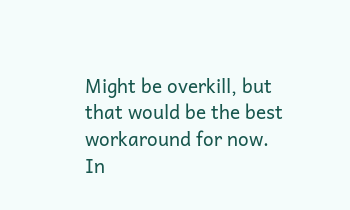Might be overkill, but that would be the best workaround for now.
In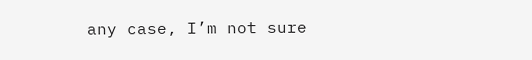any case, I’m not sure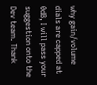why gain/volume dials are capped at 0dB, I will pass your suggestion onto the Dev team. Thank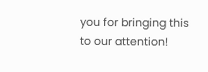you for bringing this to our attention!